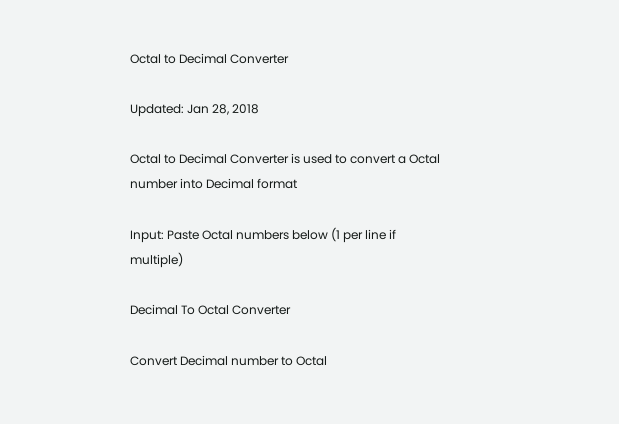Octal to Decimal Converter

Updated: Jan 28, 2018

Octal to Decimal Converter is used to convert a Octal number into Decimal format

Input: Paste Octal numbers below (1 per line if multiple)

Decimal To Octal Converter

Convert Decimal number to Octal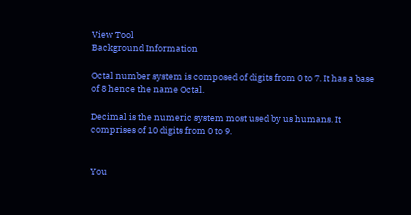View Tool
Background Information

Octal number system is composed of digits from 0 to 7. It has a base of 8 hence the name Octal.

Decimal is the numeric system most used by us humans. It comprises of 10 digits from 0 to 9.


You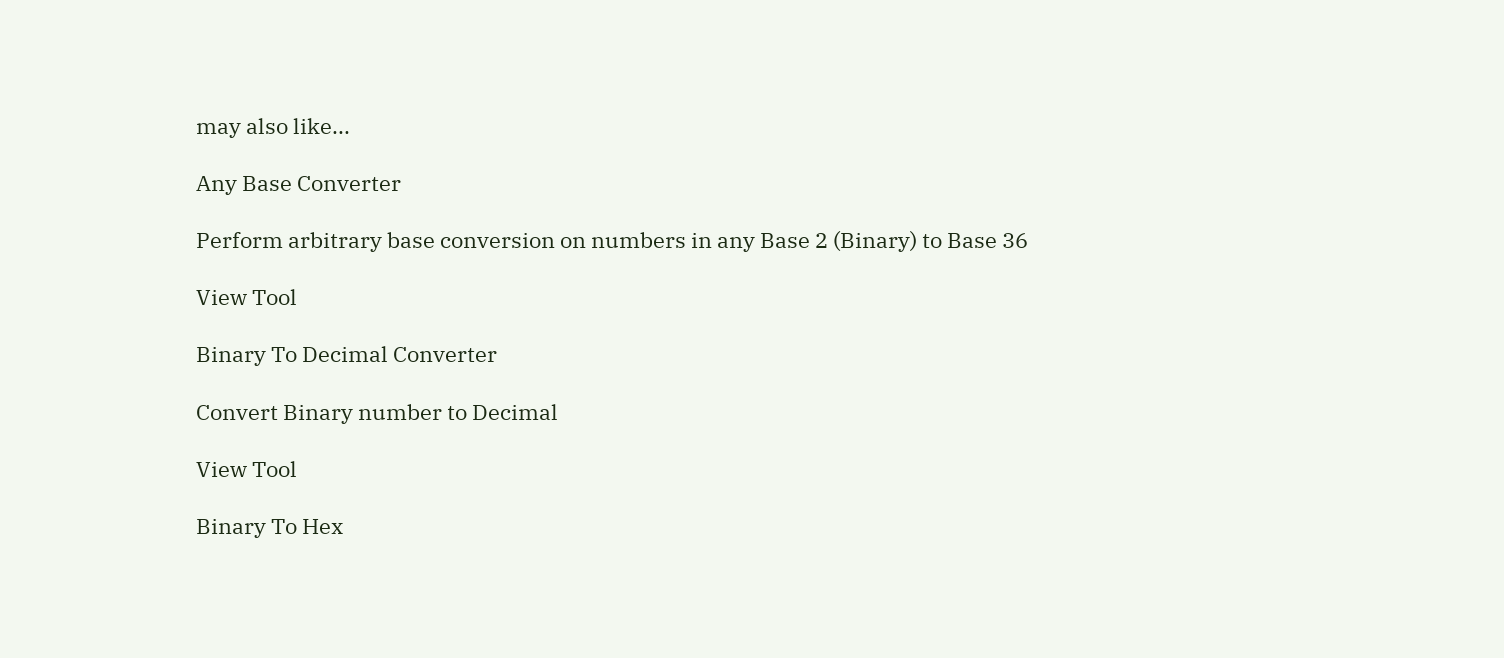may also like...

Any Base Converter

Perform arbitrary base conversion on numbers in any Base 2 (Binary) to Base 36

View Tool

Binary To Decimal Converter

Convert Binary number to Decimal

View Tool

Binary To Hex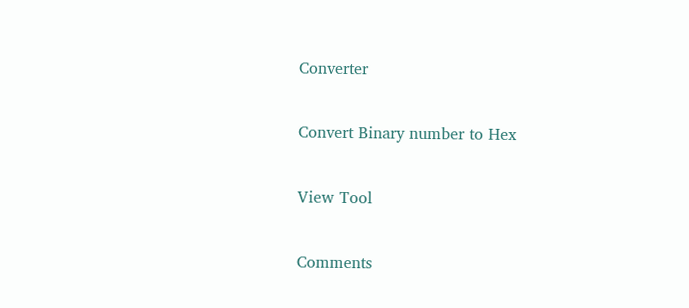Converter

Convert Binary number to Hex

View Tool

Comments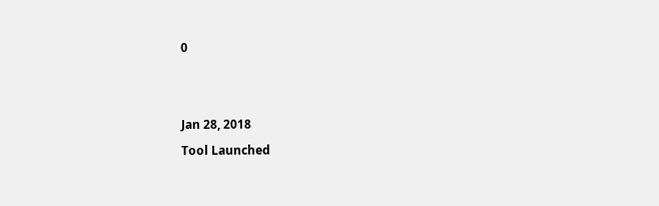0


Jan 28, 2018
Tool Launched